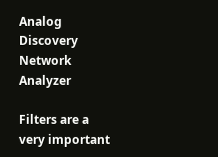Analog Discovery Network Analyzer

Filters are a very important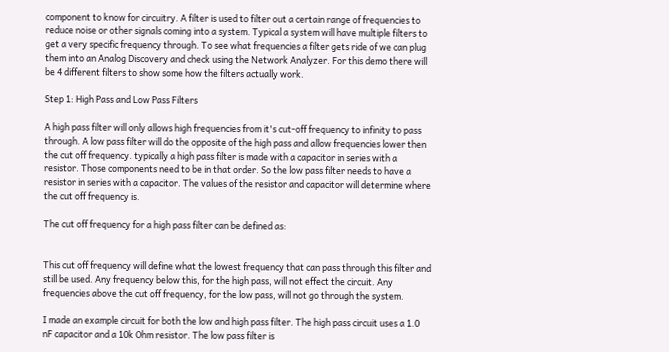component to know for circuitry. A filter is used to filter out a certain range of frequencies to reduce noise or other signals coming into a system. Typical a system will have multiple filters to get a very specific frequency through. To see what frequencies a filter gets ride of we can plug them into an Analog Discovery and check using the Network Analyzer. For this demo there will be 4 different filters to show some how the filters actually work.

Step 1: High Pass and Low Pass Filters

A high pass filter will only allows high frequencies from it's cut-off frequency to infinity to pass through. A low pass filter will do the opposite of the high pass and allow frequencies lower then the cut off frequency. typically a high pass filter is made with a capacitor in series with a resistor. Those components need to be in that order. So the low pass filter needs to have a resistor in series with a capacitor. The values of the resistor and capacitor will determine where the cut off frequency is.

The cut off frequency for a high pass filter can be defined as:


This cut off frequency will define what the lowest frequency that can pass through this filter and still be used. Any frequency below this, for the high pass, will not effect the circuit. Any frequencies above the cut off frequency, for the low pass, will not go through the system.

I made an example circuit for both the low and high pass filter. The high pass circuit uses a 1.0 nF capacitor and a 10k Ohm resistor. The low pass filter is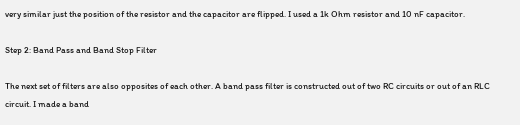very similar just the position of the resistor and the capacitor are flipped. I used a 1k Ohm resistor and 10 nF capacitor.

Step 2: Band Pass and Band Stop Filter

The next set of filters are also opposites of each other. A band pass filter is constructed out of two RC circuits or out of an RLC circuit. I made a band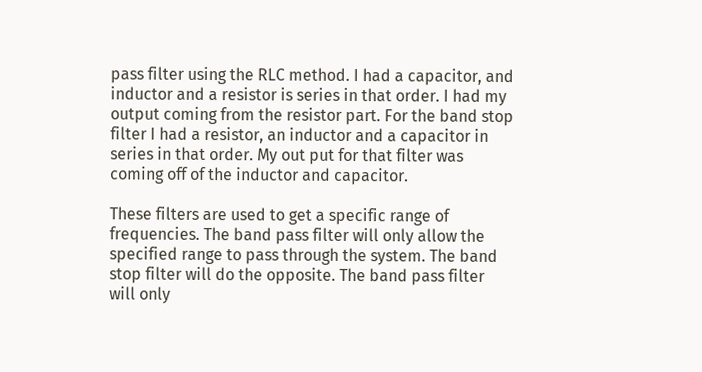pass filter using the RLC method. I had a capacitor, and inductor and a resistor is series in that order. I had my output coming from the resistor part. For the band stop filter I had a resistor, an inductor and a capacitor in series in that order. My out put for that filter was coming off of the inductor and capacitor.

These filters are used to get a specific range of frequencies. The band pass filter will only allow the specified range to pass through the system. The band stop filter will do the opposite. The band pass filter will only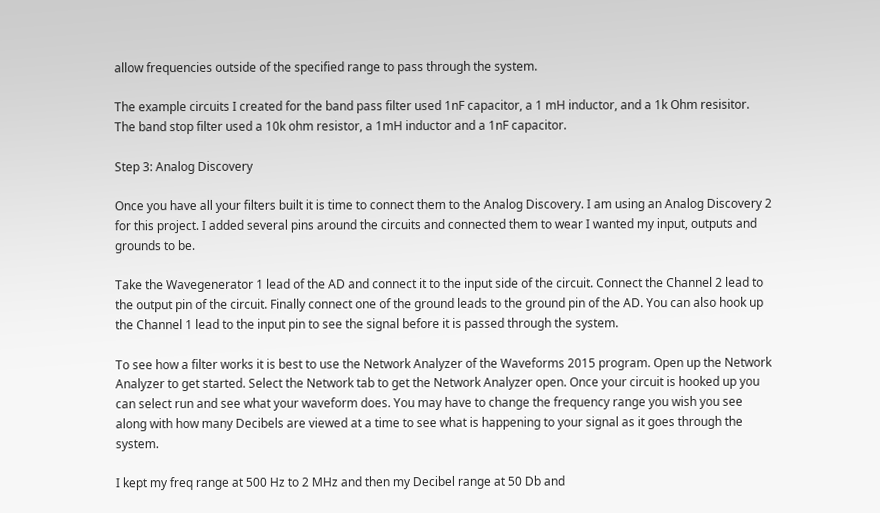allow frequencies outside of the specified range to pass through the system.

The example circuits I created for the band pass filter used 1nF capacitor, a 1 mH inductor, and a 1k Ohm resisitor. The band stop filter used a 10k ohm resistor, a 1mH inductor and a 1nF capacitor.

Step 3: Analog Discovery

Once you have all your filters built it is time to connect them to the Analog Discovery. I am using an Analog Discovery 2 for this project. I added several pins around the circuits and connected them to wear I wanted my input, outputs and grounds to be.

Take the Wavegenerator 1 lead of the AD and connect it to the input side of the circuit. Connect the Channel 2 lead to the output pin of the circuit. Finally connect one of the ground leads to the ground pin of the AD. You can also hook up the Channel 1 lead to the input pin to see the signal before it is passed through the system.

To see how a filter works it is best to use the Network Analyzer of the Waveforms 2015 program. Open up the Network Analyzer to get started. Select the Network tab to get the Network Analyzer open. Once your circuit is hooked up you can select run and see what your waveform does. You may have to change the frequency range you wish you see along with how many Decibels are viewed at a time to see what is happening to your signal as it goes through the system.

I kept my freq range at 500 Hz to 2 MHz and then my Decibel range at 50 Db and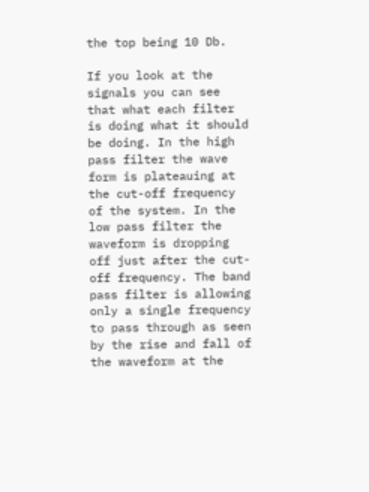the top being 10 Db.

If you look at the signals you can see that what each filter is doing what it should be doing. In the high pass filter the wave form is plateauing at the cut-off frequency of the system. In the low pass filter the waveform is dropping off just after the cut-off frequency. The band pass filter is allowing only a single frequency to pass through as seen by the rise and fall of the waveform at the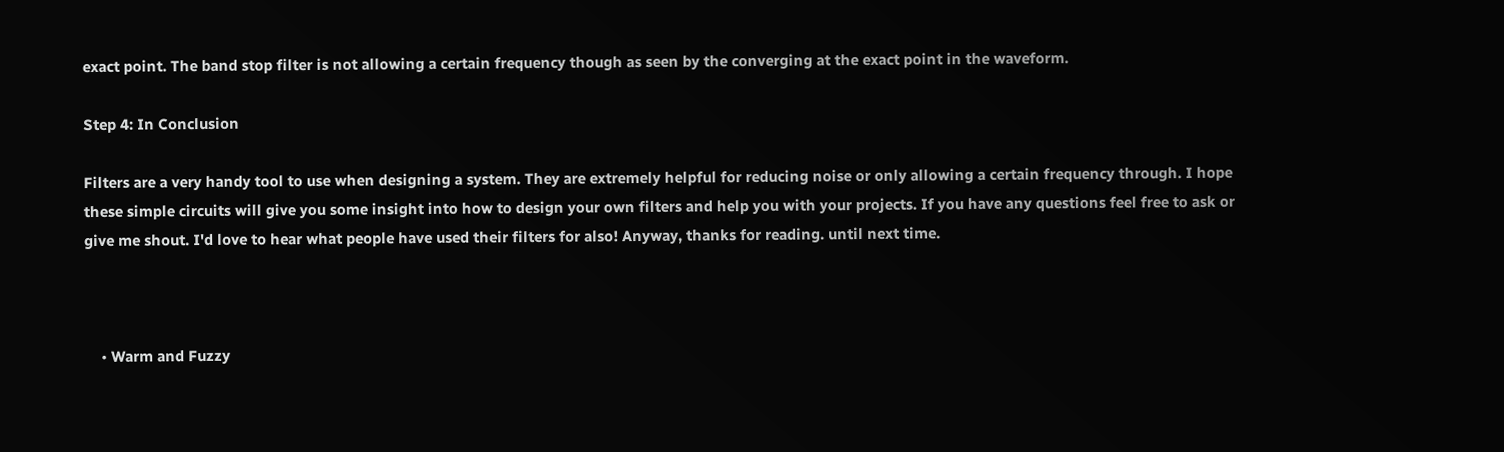exact point. The band stop filter is not allowing a certain frequency though as seen by the converging at the exact point in the waveform.

Step 4: In Conclusion

Filters are a very handy tool to use when designing a system. They are extremely helpful for reducing noise or only allowing a certain frequency through. I hope these simple circuits will give you some insight into how to design your own filters and help you with your projects. If you have any questions feel free to ask or give me shout. I'd love to hear what people have used their filters for also! Anyway, thanks for reading. until next time.



    • Warm and Fuzzy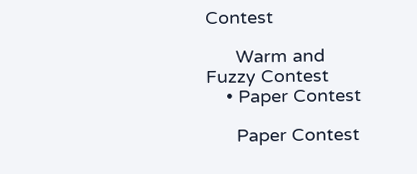Contest

      Warm and Fuzzy Contest
    • Paper Contest

      Paper Contest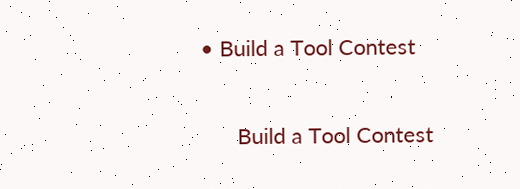• Build a Tool Contest

      Build a Tool Contest